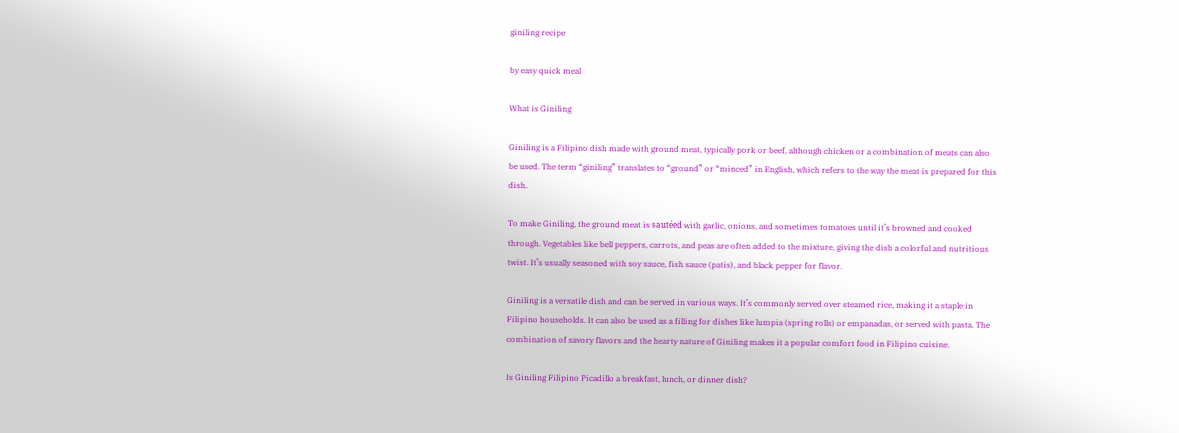giniling recipe

by easy quick meal

What is Giniling

Giniling is a Filipino dish made with ground meat, typically pork or beef, although chicken or a combination of meats can also be used. The term “giniling” translates to “ground” or “minced” in English, which refers to the way the meat is prepared for this dish.

To make Giniling, the ground meat is sautéed with garlic, onions, and sometimes tomatoes until it’s browned and cooked through. Vegetables like bell peppers, carrots, and peas are often added to the mixture, giving the dish a colorful and nutritious twist. It’s usually seasoned with soy sauce, fish sauce (patis), and black pepper for flavor.

Giniling is a versatile dish and can be served in various ways. It’s commonly served over steamed rice, making it a staple in Filipino households. It can also be used as a filling for dishes like lumpia (spring rolls) or empanadas, or served with pasta. The combination of savory flavors and the hearty nature of Giniling makes it a popular comfort food in Filipino cuisine.

Is Giniling Filipino Picadillo a breakfast, lunch, or dinner dish?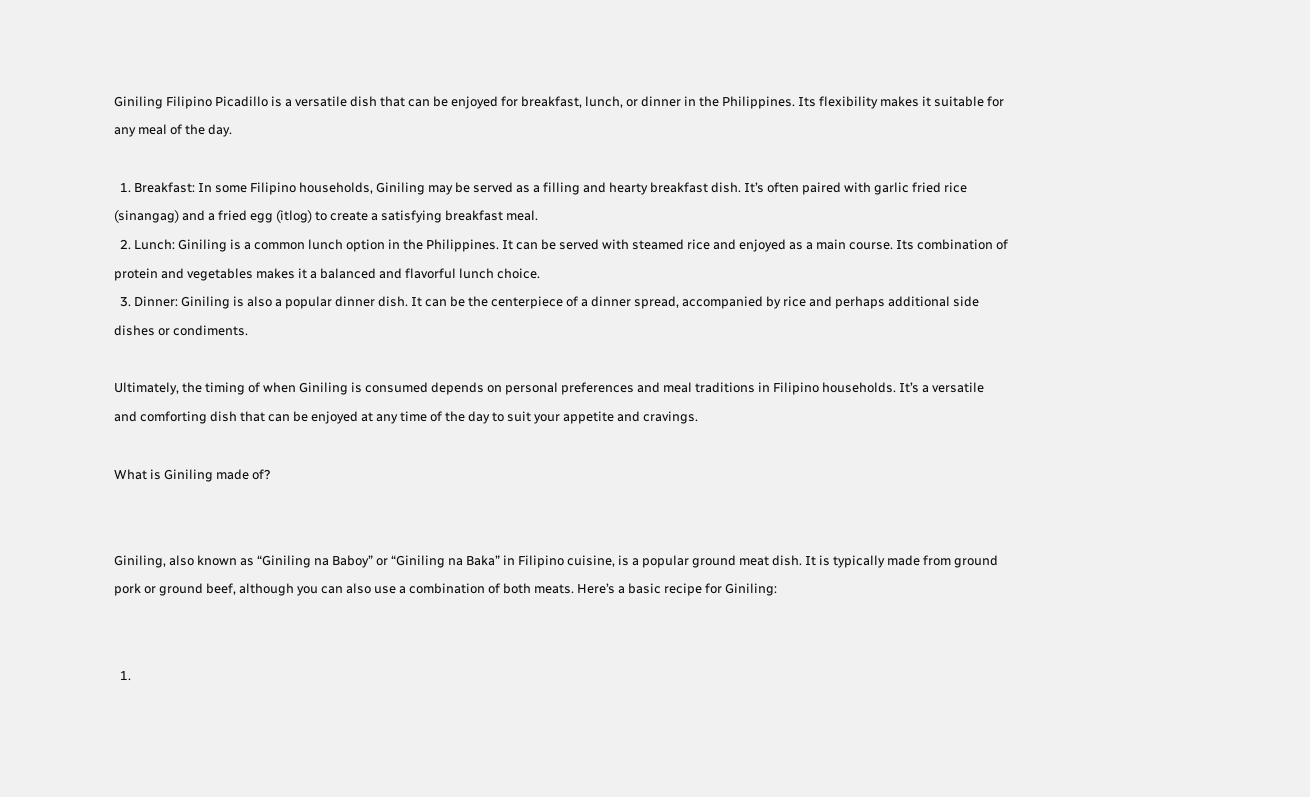Giniling Filipino Picadillo is a versatile dish that can be enjoyed for breakfast, lunch, or dinner in the Philippines. Its flexibility makes it suitable for any meal of the day.

  1. Breakfast: In some Filipino households, Giniling may be served as a filling and hearty breakfast dish. It’s often paired with garlic fried rice (sinangag) and a fried egg (itlog) to create a satisfying breakfast meal.
  2. Lunch: Giniling is a common lunch option in the Philippines. It can be served with steamed rice and enjoyed as a main course. Its combination of protein and vegetables makes it a balanced and flavorful lunch choice.
  3. Dinner: Giniling is also a popular dinner dish. It can be the centerpiece of a dinner spread, accompanied by rice and perhaps additional side dishes or condiments.

Ultimately, the timing of when Giniling is consumed depends on personal preferences and meal traditions in Filipino households. It’s a versatile and comforting dish that can be enjoyed at any time of the day to suit your appetite and cravings.

What is Giniling made of?


Giniling, also known as “Giniling na Baboy” or “Giniling na Baka” in Filipino cuisine, is a popular ground meat dish. It is typically made from ground pork or ground beef, although you can also use a combination of both meats. Here’s a basic recipe for Giniling:


  1.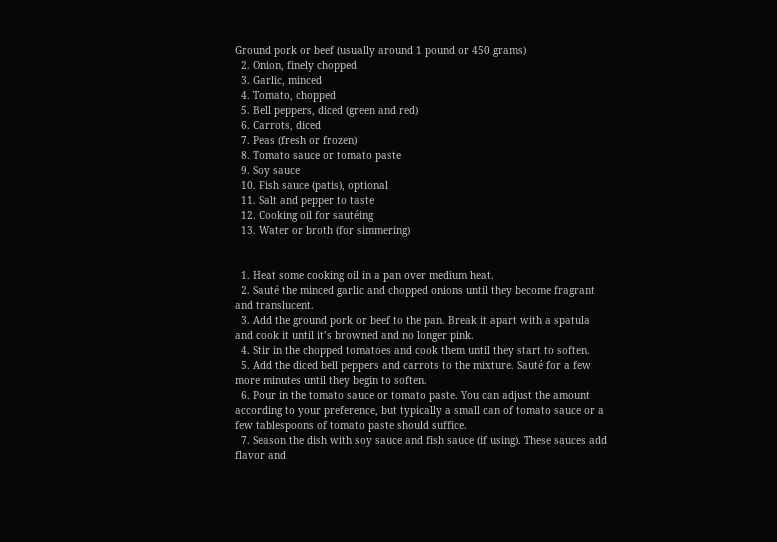Ground pork or beef (usually around 1 pound or 450 grams)
  2. Onion, finely chopped
  3. Garlic, minced
  4. Tomato, chopped
  5. Bell peppers, diced (green and red)
  6. Carrots, diced
  7. Peas (fresh or frozen)
  8. Tomato sauce or tomato paste
  9. Soy sauce
  10. Fish sauce (patis), optional
  11. Salt and pepper to taste
  12. Cooking oil for sautéing
  13. Water or broth (for simmering)


  1. Heat some cooking oil in a pan over medium heat.
  2. Sauté the minced garlic and chopped onions until they become fragrant and translucent.
  3. Add the ground pork or beef to the pan. Break it apart with a spatula and cook it until it’s browned and no longer pink.
  4. Stir in the chopped tomatoes and cook them until they start to soften.
  5. Add the diced bell peppers and carrots to the mixture. Sauté for a few more minutes until they begin to soften.
  6. Pour in the tomato sauce or tomato paste. You can adjust the amount according to your preference, but typically a small can of tomato sauce or a few tablespoons of tomato paste should suffice.
  7. Season the dish with soy sauce and fish sauce (if using). These sauces add flavor and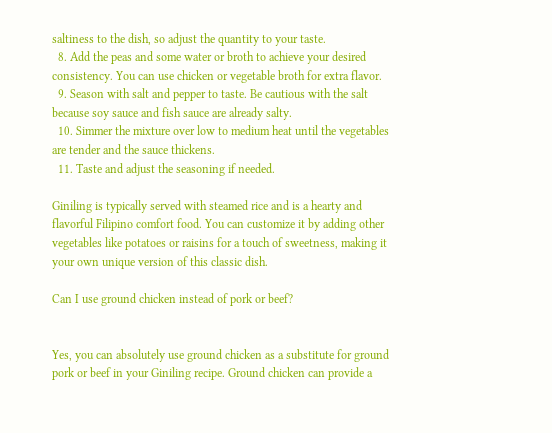saltiness to the dish, so adjust the quantity to your taste.
  8. Add the peas and some water or broth to achieve your desired consistency. You can use chicken or vegetable broth for extra flavor.
  9. Season with salt and pepper to taste. Be cautious with the salt because soy sauce and fish sauce are already salty.
  10. Simmer the mixture over low to medium heat until the vegetables are tender and the sauce thickens.
  11. Taste and adjust the seasoning if needed.

Giniling is typically served with steamed rice and is a hearty and flavorful Filipino comfort food. You can customize it by adding other vegetables like potatoes or raisins for a touch of sweetness, making it your own unique version of this classic dish.

Can I use ground chicken instead of pork or beef?


Yes, you can absolutely use ground chicken as a substitute for ground pork or beef in your Giniling recipe. Ground chicken can provide a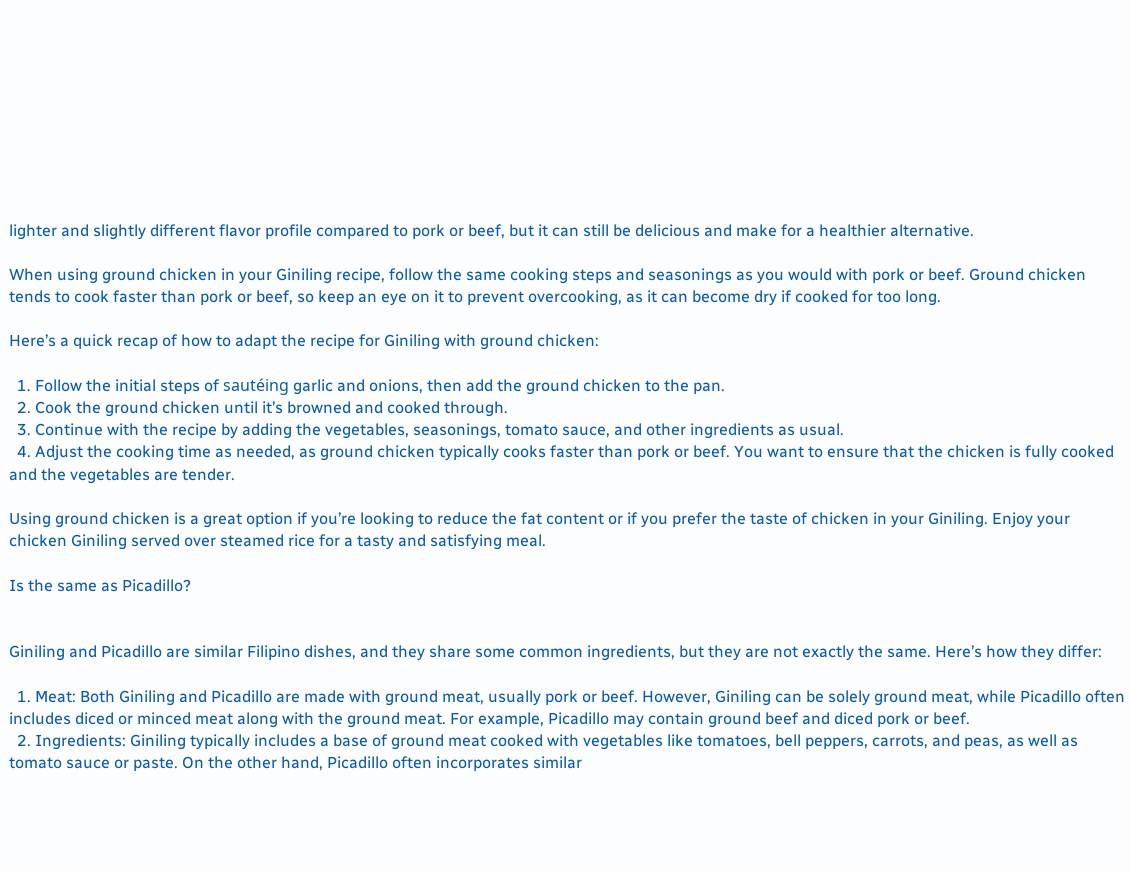lighter and slightly different flavor profile compared to pork or beef, but it can still be delicious and make for a healthier alternative.

When using ground chicken in your Giniling recipe, follow the same cooking steps and seasonings as you would with pork or beef. Ground chicken tends to cook faster than pork or beef, so keep an eye on it to prevent overcooking, as it can become dry if cooked for too long.

Here’s a quick recap of how to adapt the recipe for Giniling with ground chicken:

  1. Follow the initial steps of sautéing garlic and onions, then add the ground chicken to the pan.
  2. Cook the ground chicken until it’s browned and cooked through.
  3. Continue with the recipe by adding the vegetables, seasonings, tomato sauce, and other ingredients as usual.
  4. Adjust the cooking time as needed, as ground chicken typically cooks faster than pork or beef. You want to ensure that the chicken is fully cooked and the vegetables are tender.

Using ground chicken is a great option if you’re looking to reduce the fat content or if you prefer the taste of chicken in your Giniling. Enjoy your chicken Giniling served over steamed rice for a tasty and satisfying meal.

Is the same as Picadillo?


Giniling and Picadillo are similar Filipino dishes, and they share some common ingredients, but they are not exactly the same. Here’s how they differ:

  1. Meat: Both Giniling and Picadillo are made with ground meat, usually pork or beef. However, Giniling can be solely ground meat, while Picadillo often includes diced or minced meat along with the ground meat. For example, Picadillo may contain ground beef and diced pork or beef.
  2. Ingredients: Giniling typically includes a base of ground meat cooked with vegetables like tomatoes, bell peppers, carrots, and peas, as well as tomato sauce or paste. On the other hand, Picadillo often incorporates similar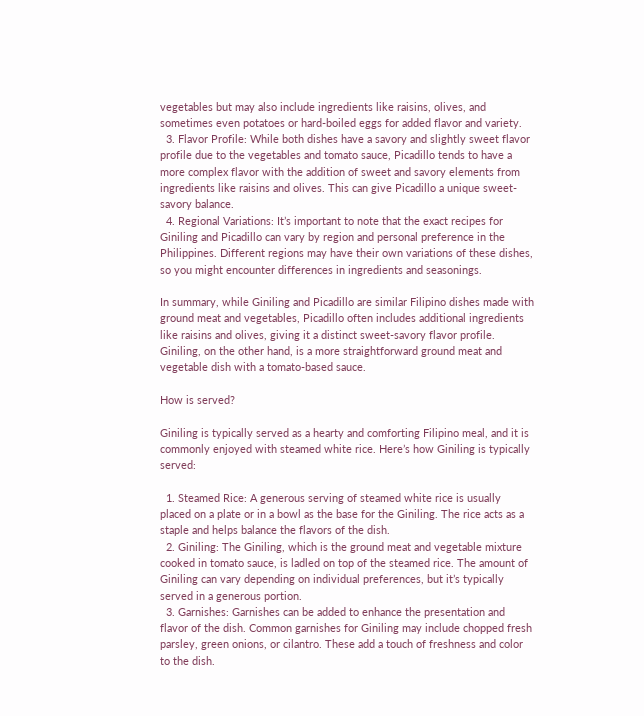vegetables but may also include ingredients like raisins, olives, and sometimes even potatoes or hard-boiled eggs for added flavor and variety.
  3. Flavor Profile: While both dishes have a savory and slightly sweet flavor profile due to the vegetables and tomato sauce, Picadillo tends to have a more complex flavor with the addition of sweet and savory elements from ingredients like raisins and olives. This can give Picadillo a unique sweet-savory balance.
  4. Regional Variations: It’s important to note that the exact recipes for Giniling and Picadillo can vary by region and personal preference in the Philippines. Different regions may have their own variations of these dishes, so you might encounter differences in ingredients and seasonings.

In summary, while Giniling and Picadillo are similar Filipino dishes made with ground meat and vegetables, Picadillo often includes additional ingredients like raisins and olives, giving it a distinct sweet-savory flavor profile. Giniling, on the other hand, is a more straightforward ground meat and vegetable dish with a tomato-based sauce.

How is served?

Giniling is typically served as a hearty and comforting Filipino meal, and it is commonly enjoyed with steamed white rice. Here’s how Giniling is typically served:

  1. Steamed Rice: A generous serving of steamed white rice is usually placed on a plate or in a bowl as the base for the Giniling. The rice acts as a staple and helps balance the flavors of the dish.
  2. Giniling: The Giniling, which is the ground meat and vegetable mixture cooked in tomato sauce, is ladled on top of the steamed rice. The amount of Giniling can vary depending on individual preferences, but it’s typically served in a generous portion.
  3. Garnishes: Garnishes can be added to enhance the presentation and flavor of the dish. Common garnishes for Giniling may include chopped fresh parsley, green onions, or cilantro. These add a touch of freshness and color to the dish.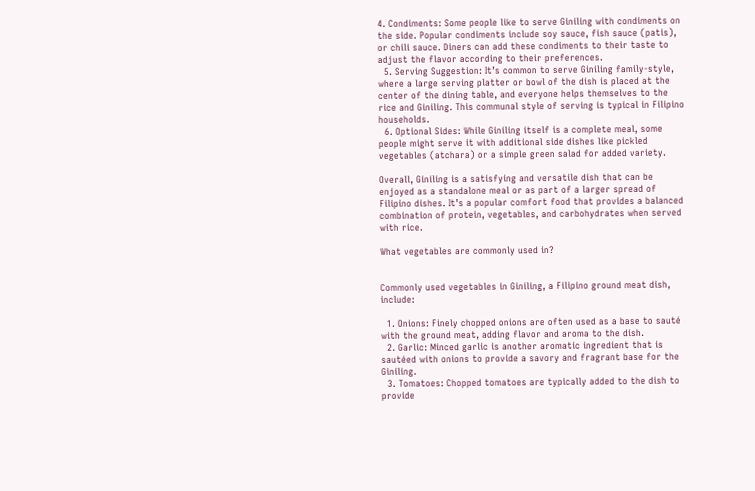4. Condiments: Some people like to serve Giniling with condiments on the side. Popular condiments include soy sauce, fish sauce (patis), or chili sauce. Diners can add these condiments to their taste to adjust the flavor according to their preferences.
  5. Serving Suggestion: It’s common to serve Giniling family-style, where a large serving platter or bowl of the dish is placed at the center of the dining table, and everyone helps themselves to the rice and Giniling. This communal style of serving is typical in Filipino households.
  6. Optional Sides: While Giniling itself is a complete meal, some people might serve it with additional side dishes like pickled vegetables (atchara) or a simple green salad for added variety.

Overall, Giniling is a satisfying and versatile dish that can be enjoyed as a standalone meal or as part of a larger spread of Filipino dishes. It’s a popular comfort food that provides a balanced combination of protein, vegetables, and carbohydrates when served with rice.

What vegetables are commonly used in?


Commonly used vegetables in Giniling, a Filipino ground meat dish, include:

  1. Onions: Finely chopped onions are often used as a base to sauté with the ground meat, adding flavor and aroma to the dish.
  2. Garlic: Minced garlic is another aromatic ingredient that is sautéed with onions to provide a savory and fragrant base for the Giniling.
  3. Tomatoes: Chopped tomatoes are typically added to the dish to provide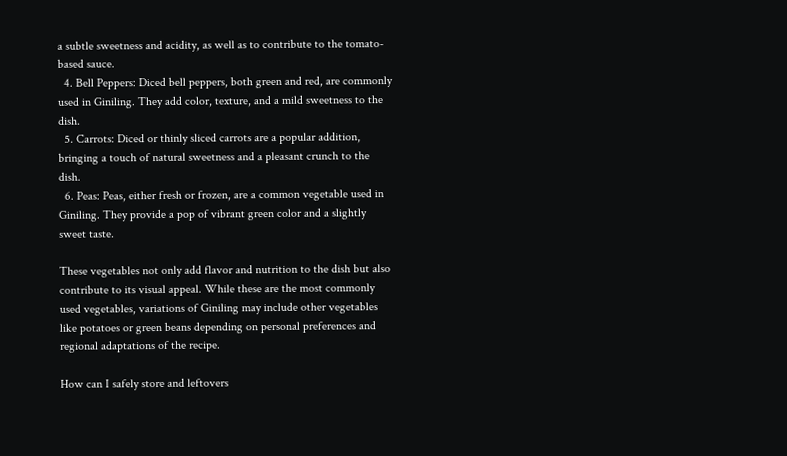a subtle sweetness and acidity, as well as to contribute to the tomato-based sauce.
  4. Bell Peppers: Diced bell peppers, both green and red, are commonly used in Giniling. They add color, texture, and a mild sweetness to the dish.
  5. Carrots: Diced or thinly sliced carrots are a popular addition, bringing a touch of natural sweetness and a pleasant crunch to the dish.
  6. Peas: Peas, either fresh or frozen, are a common vegetable used in Giniling. They provide a pop of vibrant green color and a slightly sweet taste.

These vegetables not only add flavor and nutrition to the dish but also contribute to its visual appeal. While these are the most commonly used vegetables, variations of Giniling may include other vegetables like potatoes or green beans depending on personal preferences and regional adaptations of the recipe.

How can I safely store and leftovers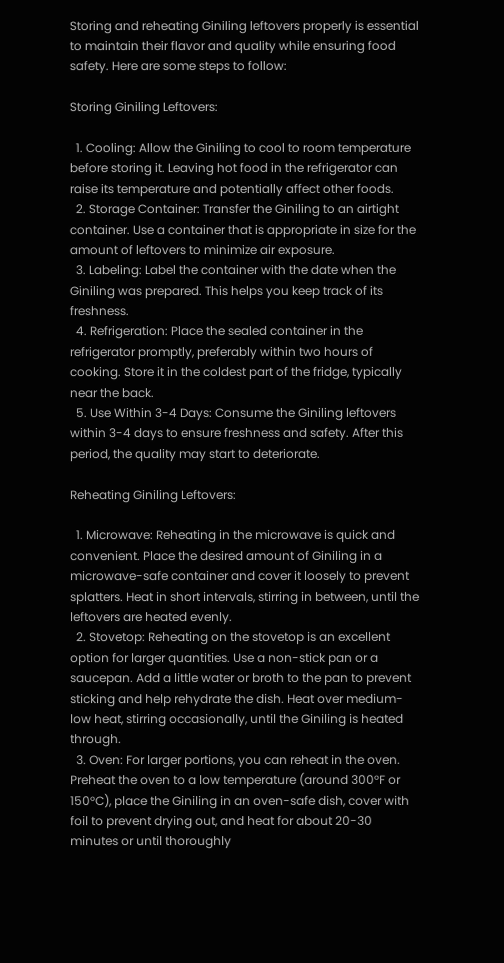Storing and reheating Giniling leftovers properly is essential to maintain their flavor and quality while ensuring food safety. Here are some steps to follow:

Storing Giniling Leftovers:

  1. Cooling: Allow the Giniling to cool to room temperature before storing it. Leaving hot food in the refrigerator can raise its temperature and potentially affect other foods.
  2. Storage Container: Transfer the Giniling to an airtight container. Use a container that is appropriate in size for the amount of leftovers to minimize air exposure.
  3. Labeling: Label the container with the date when the Giniling was prepared. This helps you keep track of its freshness.
  4. Refrigeration: Place the sealed container in the refrigerator promptly, preferably within two hours of cooking. Store it in the coldest part of the fridge, typically near the back.
  5. Use Within 3-4 Days: Consume the Giniling leftovers within 3-4 days to ensure freshness and safety. After this period, the quality may start to deteriorate.

Reheating Giniling Leftovers:

  1. Microwave: Reheating in the microwave is quick and convenient. Place the desired amount of Giniling in a microwave-safe container and cover it loosely to prevent splatters. Heat in short intervals, stirring in between, until the leftovers are heated evenly.
  2. Stovetop: Reheating on the stovetop is an excellent option for larger quantities. Use a non-stick pan or a saucepan. Add a little water or broth to the pan to prevent sticking and help rehydrate the dish. Heat over medium-low heat, stirring occasionally, until the Giniling is heated through.
  3. Oven: For larger portions, you can reheat in the oven. Preheat the oven to a low temperature (around 300°F or 150°C), place the Giniling in an oven-safe dish, cover with foil to prevent drying out, and heat for about 20-30 minutes or until thoroughly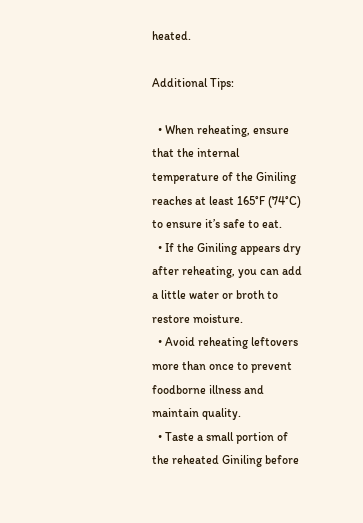heated.

Additional Tips:

  • When reheating, ensure that the internal temperature of the Giniling reaches at least 165°F (74°C) to ensure it’s safe to eat.
  • If the Giniling appears dry after reheating, you can add a little water or broth to restore moisture.
  • Avoid reheating leftovers more than once to prevent foodborne illness and maintain quality.
  • Taste a small portion of the reheated Giniling before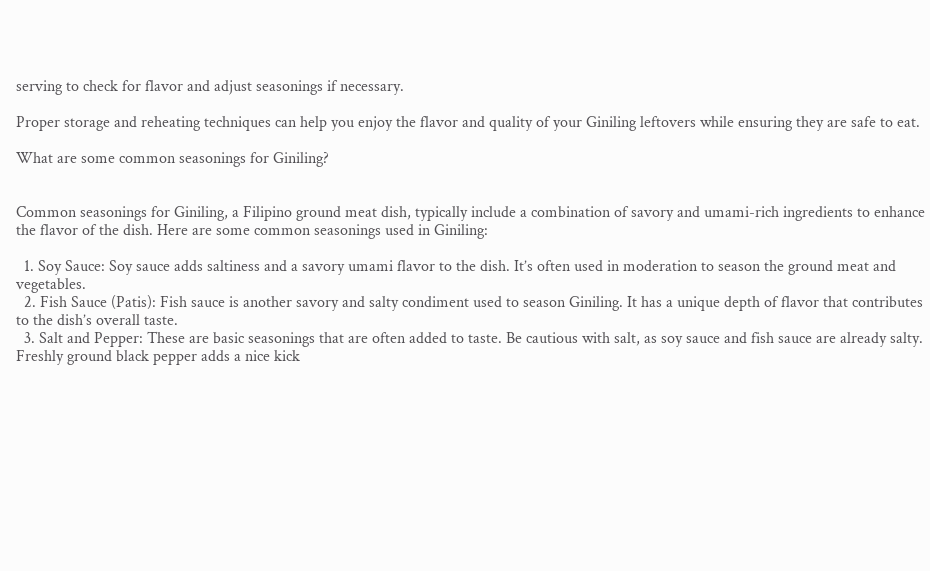serving to check for flavor and adjust seasonings if necessary.

Proper storage and reheating techniques can help you enjoy the flavor and quality of your Giniling leftovers while ensuring they are safe to eat.

What are some common seasonings for Giniling?


Common seasonings for Giniling, a Filipino ground meat dish, typically include a combination of savory and umami-rich ingredients to enhance the flavor of the dish. Here are some common seasonings used in Giniling:

  1. Soy Sauce: Soy sauce adds saltiness and a savory umami flavor to the dish. It’s often used in moderation to season the ground meat and vegetables.
  2. Fish Sauce (Patis): Fish sauce is another savory and salty condiment used to season Giniling. It has a unique depth of flavor that contributes to the dish’s overall taste.
  3. Salt and Pepper: These are basic seasonings that are often added to taste. Be cautious with salt, as soy sauce and fish sauce are already salty. Freshly ground black pepper adds a nice kick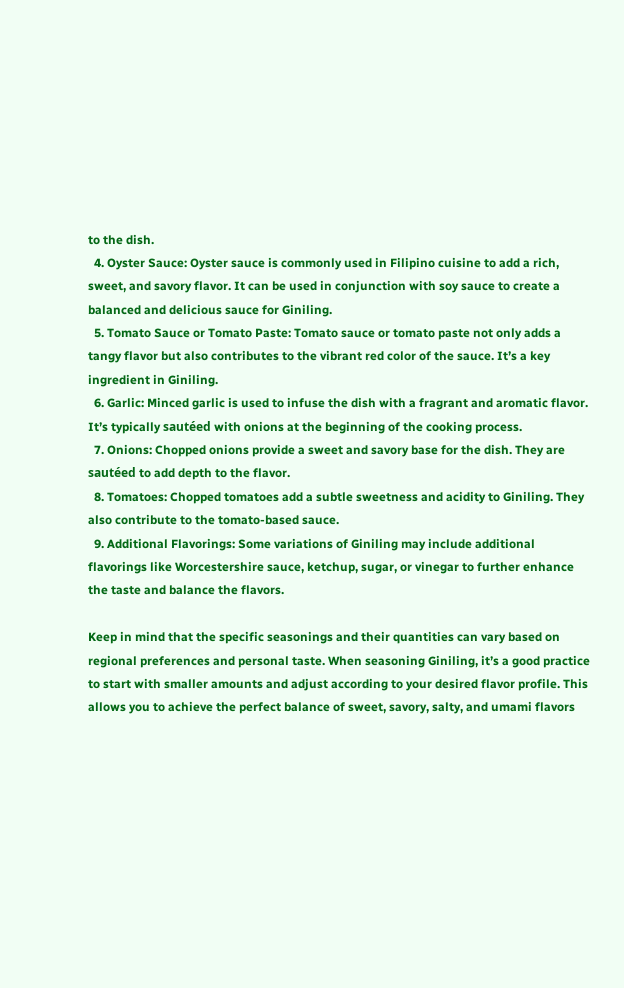to the dish.
  4. Oyster Sauce: Oyster sauce is commonly used in Filipino cuisine to add a rich, sweet, and savory flavor. It can be used in conjunction with soy sauce to create a balanced and delicious sauce for Giniling.
  5. Tomato Sauce or Tomato Paste: Tomato sauce or tomato paste not only adds a tangy flavor but also contributes to the vibrant red color of the sauce. It’s a key ingredient in Giniling.
  6. Garlic: Minced garlic is used to infuse the dish with a fragrant and aromatic flavor. It’s typically sautéed with onions at the beginning of the cooking process.
  7. Onions: Chopped onions provide a sweet and savory base for the dish. They are sautéed to add depth to the flavor.
  8. Tomatoes: Chopped tomatoes add a subtle sweetness and acidity to Giniling. They also contribute to the tomato-based sauce.
  9. Additional Flavorings: Some variations of Giniling may include additional flavorings like Worcestershire sauce, ketchup, sugar, or vinegar to further enhance the taste and balance the flavors.

Keep in mind that the specific seasonings and their quantities can vary based on regional preferences and personal taste. When seasoning Giniling, it’s a good practice to start with smaller amounts and adjust according to your desired flavor profile. This allows you to achieve the perfect balance of sweet, savory, salty, and umami flavors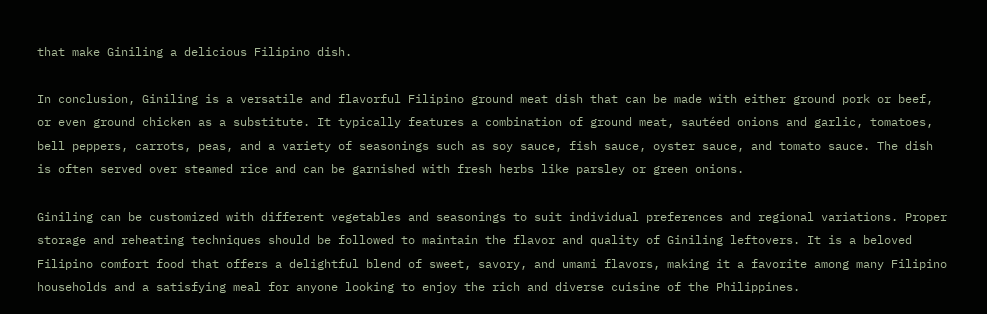that make Giniling a delicious Filipino dish.

In conclusion, Giniling is a versatile and flavorful Filipino ground meat dish that can be made with either ground pork or beef, or even ground chicken as a substitute. It typically features a combination of ground meat, sautéed onions and garlic, tomatoes, bell peppers, carrots, peas, and a variety of seasonings such as soy sauce, fish sauce, oyster sauce, and tomato sauce. The dish is often served over steamed rice and can be garnished with fresh herbs like parsley or green onions.

Giniling can be customized with different vegetables and seasonings to suit individual preferences and regional variations. Proper storage and reheating techniques should be followed to maintain the flavor and quality of Giniling leftovers. It is a beloved Filipino comfort food that offers a delightful blend of sweet, savory, and umami flavors, making it a favorite among many Filipino households and a satisfying meal for anyone looking to enjoy the rich and diverse cuisine of the Philippines.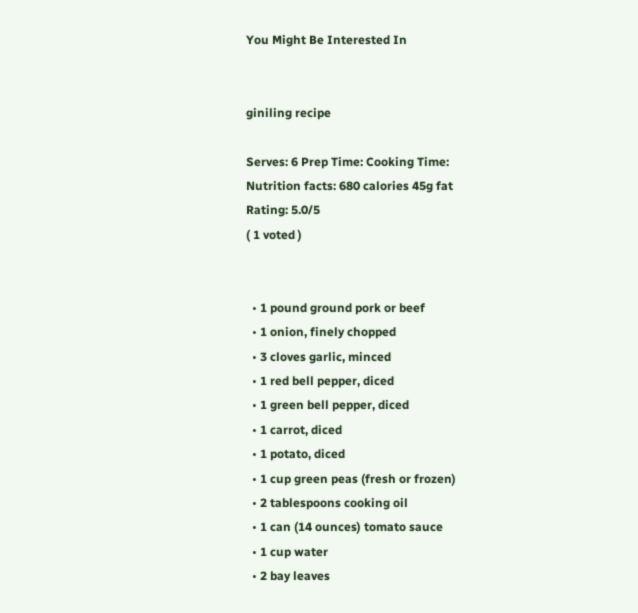You Might Be Interested In


giniling recipe

Serves: 6 Prep Time: Cooking Time:
Nutrition facts: 680 calories 45g fat
Rating: 5.0/5
( 1 voted )


  • 1 pound ground pork or beef
  • 1 onion, finely chopped
  • 3 cloves garlic, minced
  • 1 red bell pepper, diced
  • 1 green bell pepper, diced
  • 1 carrot, diced
  • 1 potato, diced
  • 1 cup green peas (fresh or frozen)
  • 2 tablespoons cooking oil
  • 1 can (14 ounces) tomato sauce
  • 1 cup water
  • 2 bay leaves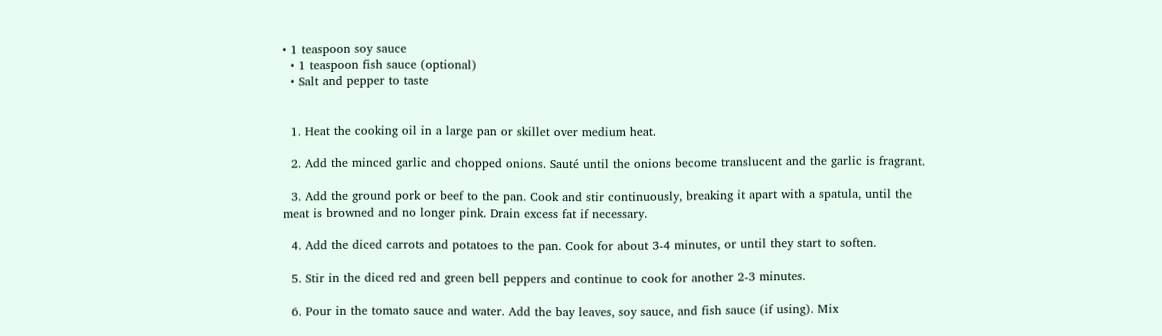• 1 teaspoon soy sauce
  • 1 teaspoon fish sauce (optional)
  • Salt and pepper to taste


  1. Heat the cooking oil in a large pan or skillet over medium heat.

  2. Add the minced garlic and chopped onions. Sauté until the onions become translucent and the garlic is fragrant.

  3. Add the ground pork or beef to the pan. Cook and stir continuously, breaking it apart with a spatula, until the meat is browned and no longer pink. Drain excess fat if necessary.

  4. Add the diced carrots and potatoes to the pan. Cook for about 3-4 minutes, or until they start to soften.

  5. Stir in the diced red and green bell peppers and continue to cook for another 2-3 minutes.

  6. Pour in the tomato sauce and water. Add the bay leaves, soy sauce, and fish sauce (if using). Mix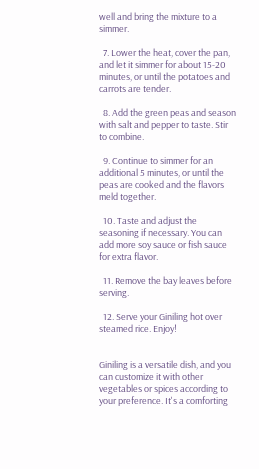well and bring the mixture to a simmer.

  7. Lower the heat, cover the pan, and let it simmer for about 15-20 minutes, or until the potatoes and carrots are tender.

  8. Add the green peas and season with salt and pepper to taste. Stir to combine.

  9. Continue to simmer for an additional 5 minutes, or until the peas are cooked and the flavors meld together.

  10. Taste and adjust the seasoning if necessary. You can add more soy sauce or fish sauce for extra flavor.

  11. Remove the bay leaves before serving.

  12. Serve your Giniling hot over steamed rice. Enjoy!


Giniling is a versatile dish, and you can customize it with other vegetables or spices according to your preference. It's a comforting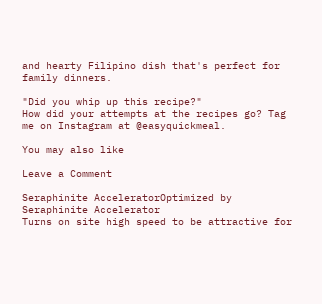and hearty Filipino dish that's perfect for family dinners.

"Did you whip up this recipe?"
How did your attempts at the recipes go? Tag me on Instagram at @easyquickmeal.

You may also like

Leave a Comment

Seraphinite AcceleratorOptimized by Seraphinite Accelerator
Turns on site high speed to be attractive for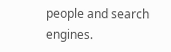people and search engines.